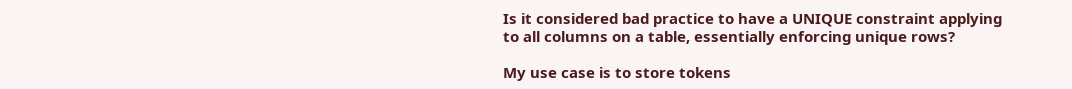Is it considered bad practice to have a UNIQUE constraint applying to all columns on a table, essentially enforcing unique rows?

My use case is to store tokens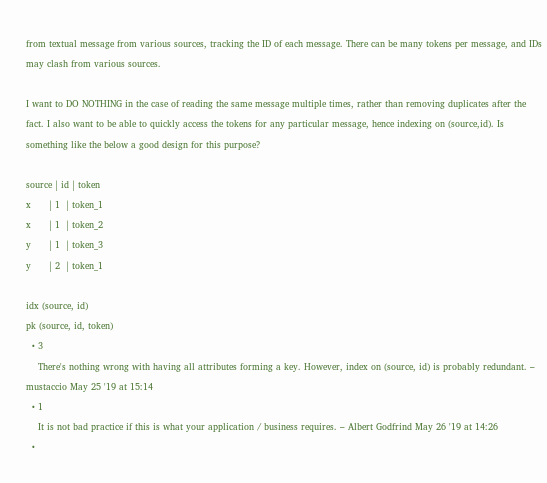from textual message from various sources, tracking the ID of each message. There can be many tokens per message, and IDs may clash from various sources.

I want to DO NOTHING in the case of reading the same message multiple times, rather than removing duplicates after the fact. I also want to be able to quickly access the tokens for any particular message, hence indexing on (source,id). Is something like the below a good design for this purpose?

source | id | token
x      | 1  | token_1
x      | 1  | token_2
y      | 1  | token_3
y      | 2  | token_1

idx (source, id)
pk (source, id, token)
  • 3
    There's nothing wrong with having all attributes forming a key. However, index on (source, id) is probably redundant. – mustaccio May 25 '19 at 15:14
  • 1
    It is not bad practice if this is what your application / business requires. – Albert Godfrind May 26 '19 at 14:26
  •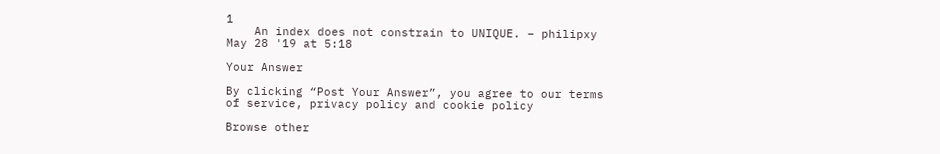1
    An index does not constrain to UNIQUE. – philipxy May 28 '19 at 5:18

Your Answer

By clicking “Post Your Answer”, you agree to our terms of service, privacy policy and cookie policy

Browse other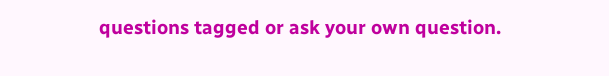questions tagged or ask your own question.